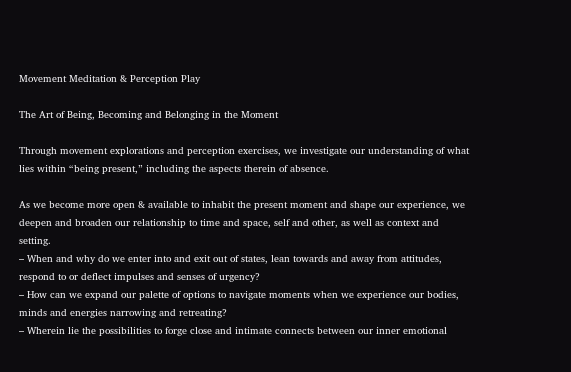Movement Meditation & Perception Play

The Art of Being, Becoming and Belonging in the Moment

Through movement explorations and perception exercises, we investigate our understanding of what lies within “being present,” including the aspects therein of absence.

As we become more open & available to inhabit the present moment and shape our experience, we deepen and broaden our relationship to time and space, self and other, as well as context and setting.
– When and why do we enter into and exit out of states, lean towards and away from attitudes, respond to or deflect impulses and senses of urgency?
– How can we expand our palette of options to navigate moments when we experience our bodies, minds and energies narrowing and retreating?
– Wherein lie the possibilities to forge close and intimate connects between our inner emotional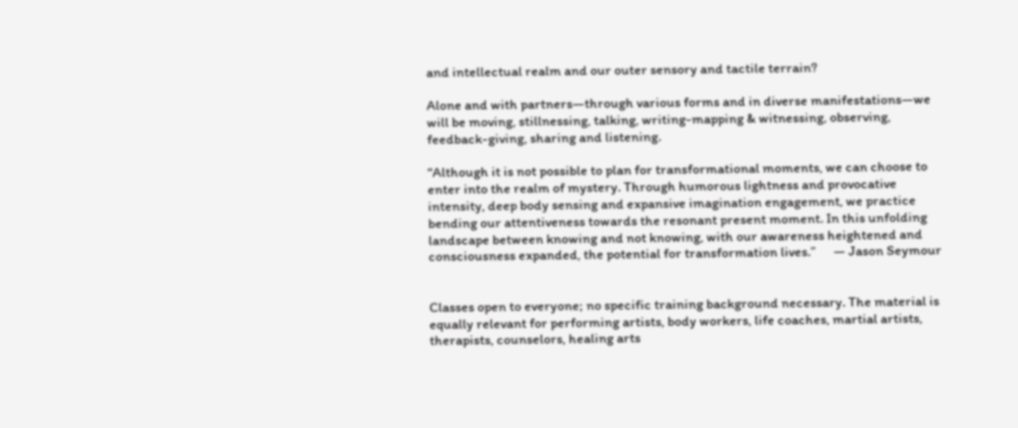and intellectual realm and our outer sensory and tactile terrain?

Alone and with partners—through various forms and in diverse manifestations—we will be moving, stillnessing, talking, writing-mapping & witnessing, observing, feedback-giving, sharing and listening.

“Although it is not possible to plan for transformational moments, we can choose to enter into the realm of mystery. Through humorous lightness and provocative intensity, deep body sensing and expansive imagination engagement, we practice bending our attentiveness towards the resonant present moment. In this unfolding landscape between knowing and not knowing, with our awareness heightened and consciousness expanded, the potential for transformation lives.”      — Jason Seymour


Classes open to everyone; no specific training background necessary. The material is equally relevant for performing artists, body workers, life coaches, martial artists, therapists, counselors, healing arts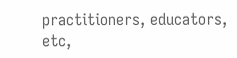practitioners, educators, etc,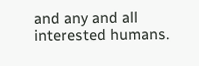and any and all interested humans.